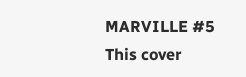MARVILLE #5   This cover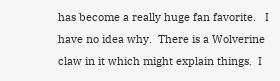has become a really huge fan favorite.   I have no idea why.  There is a Wolverine claw in it which might explain things.  I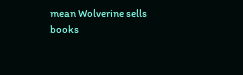mean Wolverine sells books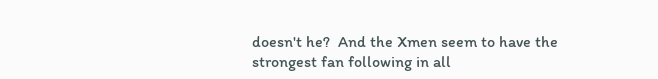doesn't he?  And the Xmen seem to have the strongest fan following in all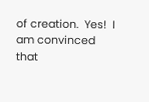of creation.  Yes!  I am convinced that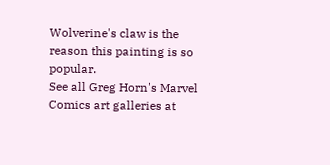Wolverine's claw is the reason this painting is so popular.
See all Greg Horn's Marvel Comics art galleries at